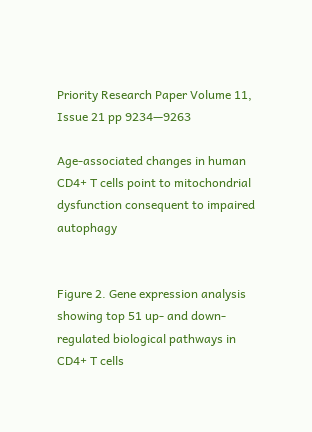Priority Research Paper Volume 11, Issue 21 pp 9234—9263

Age-associated changes in human CD4+ T cells point to mitochondrial dysfunction consequent to impaired autophagy


Figure 2. Gene expression analysis showing top 51 up- and down-regulated biological pathways in CD4+ T cells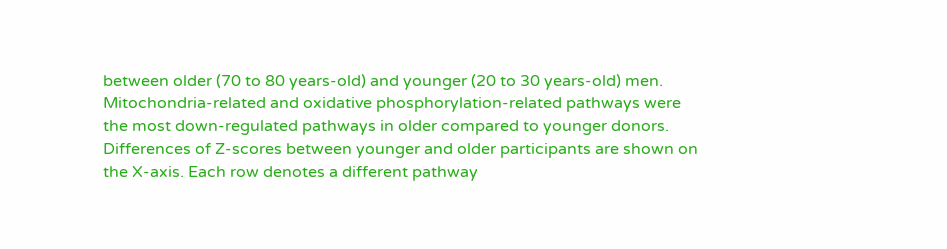between older (70 to 80 years-old) and younger (20 to 30 years-old) men. Mitochondria-related and oxidative phosphorylation-related pathways were the most down-regulated pathways in older compared to younger donors. Differences of Z-scores between younger and older participants are shown on the X-axis. Each row denotes a different pathway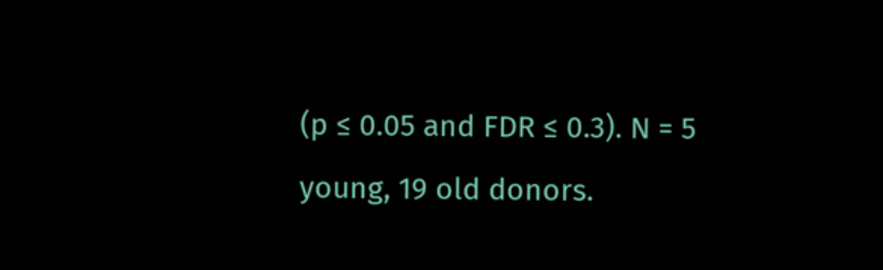(p ≤ 0.05 and FDR ≤ 0.3). N = 5 young, 19 old donors.